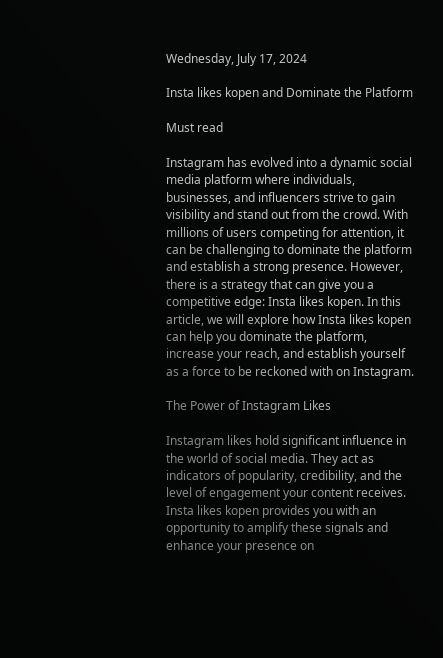Wednesday, July 17, 2024

Insta likes kopen and Dominate the Platform

Must read

Instagram has evolved into a dynamic social media platform where individuals, businesses, and influencers strive to gain visibility and stand out from the crowd. With millions of users competing for attention, it can be challenging to dominate the platform and establish a strong presence. However, there is a strategy that can give you a competitive edge: Insta likes kopen. In this article, we will explore how Insta likes kopen can help you dominate the platform, increase your reach, and establish yourself as a force to be reckoned with on Instagram.

The Power of Instagram Likes

Instagram likes hold significant influence in the world of social media. They act as indicators of popularity, credibility, and the level of engagement your content receives. Insta likes kopen provides you with an opportunity to amplify these signals and enhance your presence on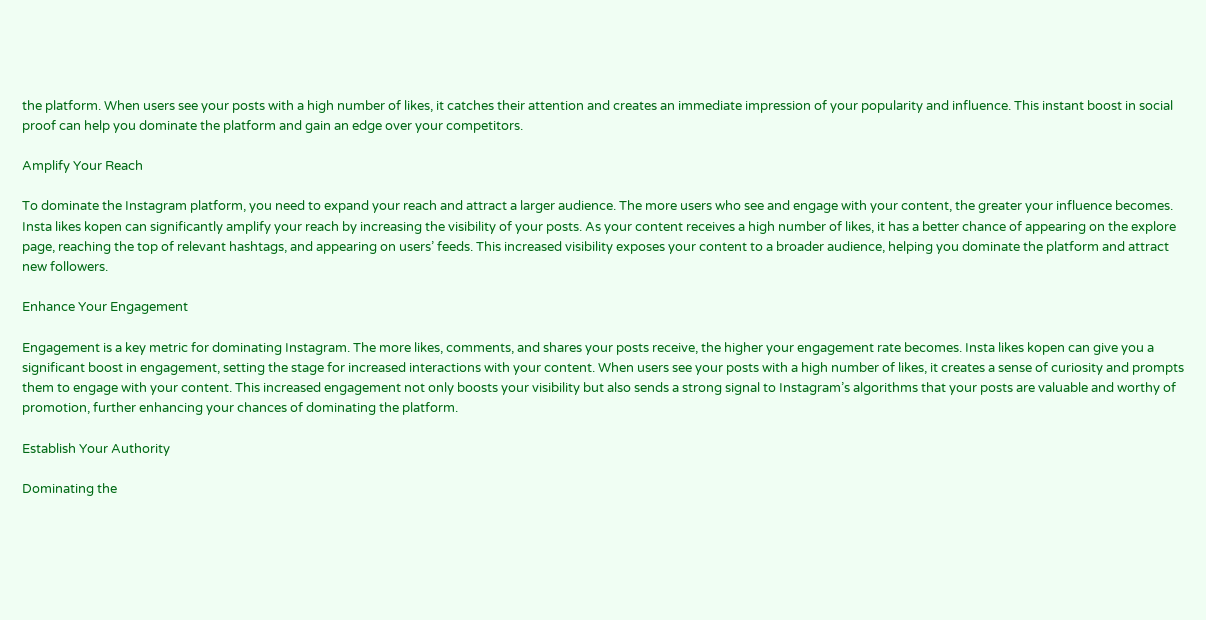the platform. When users see your posts with a high number of likes, it catches their attention and creates an immediate impression of your popularity and influence. This instant boost in social proof can help you dominate the platform and gain an edge over your competitors.

Amplify Your Reach

To dominate the Instagram platform, you need to expand your reach and attract a larger audience. The more users who see and engage with your content, the greater your influence becomes. Insta likes kopen can significantly amplify your reach by increasing the visibility of your posts. As your content receives a high number of likes, it has a better chance of appearing on the explore page, reaching the top of relevant hashtags, and appearing on users’ feeds. This increased visibility exposes your content to a broader audience, helping you dominate the platform and attract new followers.

Enhance Your Engagement

Engagement is a key metric for dominating Instagram. The more likes, comments, and shares your posts receive, the higher your engagement rate becomes. Insta likes kopen can give you a significant boost in engagement, setting the stage for increased interactions with your content. When users see your posts with a high number of likes, it creates a sense of curiosity and prompts them to engage with your content. This increased engagement not only boosts your visibility but also sends a strong signal to Instagram’s algorithms that your posts are valuable and worthy of promotion, further enhancing your chances of dominating the platform.

Establish Your Authority

Dominating the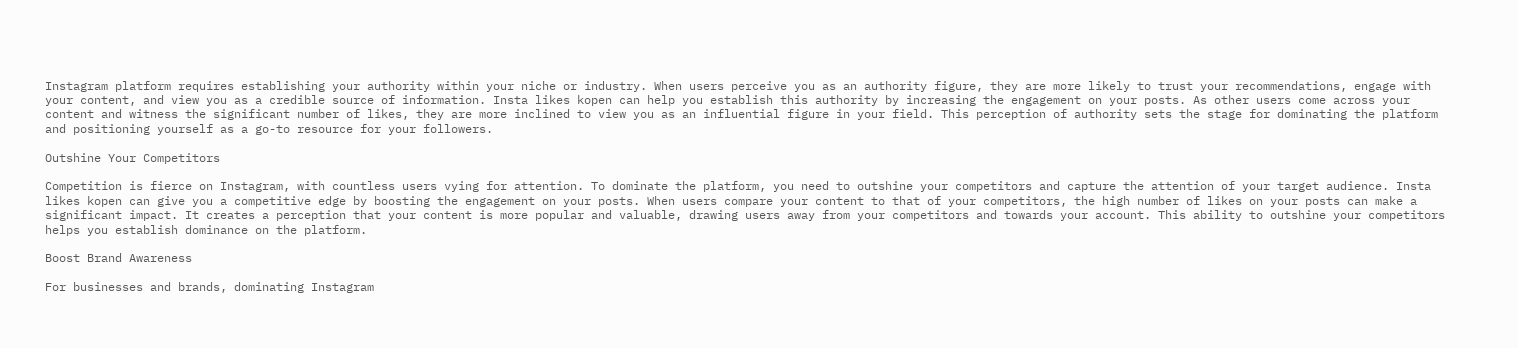Instagram platform requires establishing your authority within your niche or industry. When users perceive you as an authority figure, they are more likely to trust your recommendations, engage with your content, and view you as a credible source of information. Insta likes kopen can help you establish this authority by increasing the engagement on your posts. As other users come across your content and witness the significant number of likes, they are more inclined to view you as an influential figure in your field. This perception of authority sets the stage for dominating the platform and positioning yourself as a go-to resource for your followers.

Outshine Your Competitors

Competition is fierce on Instagram, with countless users vying for attention. To dominate the platform, you need to outshine your competitors and capture the attention of your target audience. Insta likes kopen can give you a competitive edge by boosting the engagement on your posts. When users compare your content to that of your competitors, the high number of likes on your posts can make a significant impact. It creates a perception that your content is more popular and valuable, drawing users away from your competitors and towards your account. This ability to outshine your competitors helps you establish dominance on the platform.

Boost Brand Awareness

For businesses and brands, dominating Instagram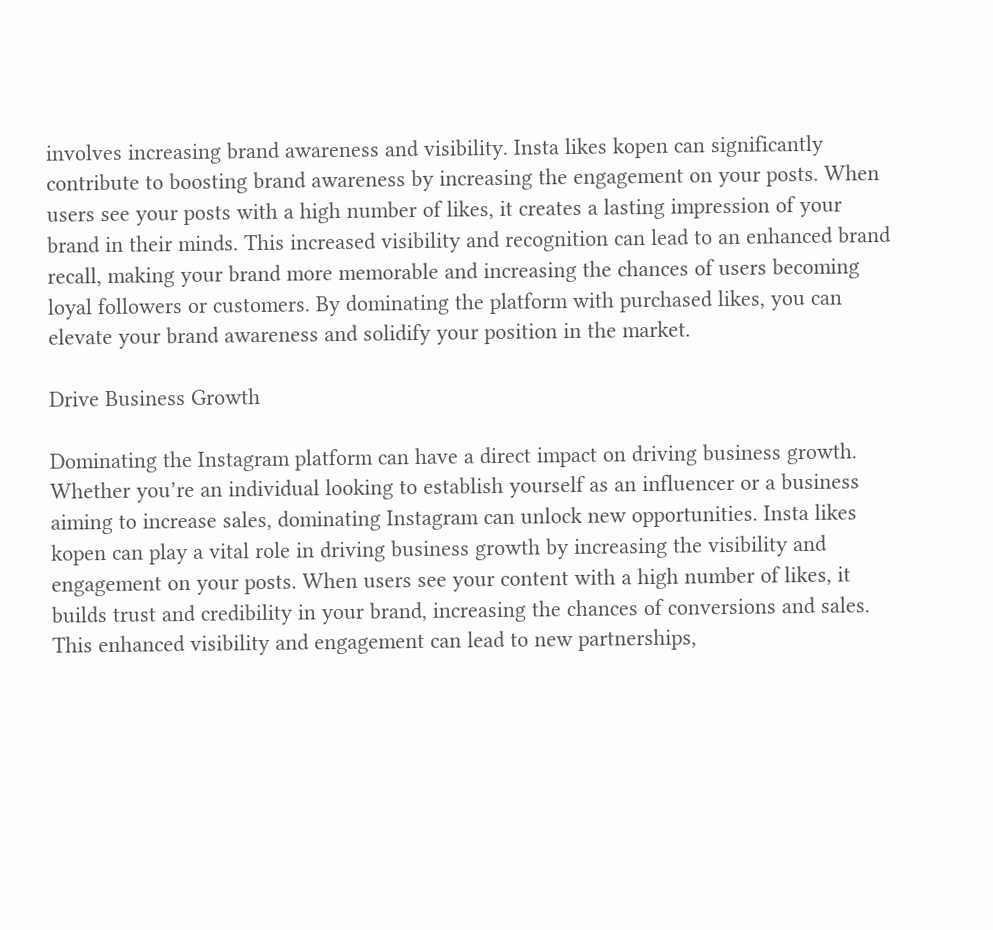involves increasing brand awareness and visibility. Insta likes kopen can significantly contribute to boosting brand awareness by increasing the engagement on your posts. When users see your posts with a high number of likes, it creates a lasting impression of your brand in their minds. This increased visibility and recognition can lead to an enhanced brand recall, making your brand more memorable and increasing the chances of users becoming loyal followers or customers. By dominating the platform with purchased likes, you can elevate your brand awareness and solidify your position in the market.

Drive Business Growth

Dominating the Instagram platform can have a direct impact on driving business growth. Whether you’re an individual looking to establish yourself as an influencer or a business aiming to increase sales, dominating Instagram can unlock new opportunities. Insta likes kopen can play a vital role in driving business growth by increasing the visibility and engagement on your posts. When users see your content with a high number of likes, it builds trust and credibility in your brand, increasing the chances of conversions and sales. This enhanced visibility and engagement can lead to new partnerships,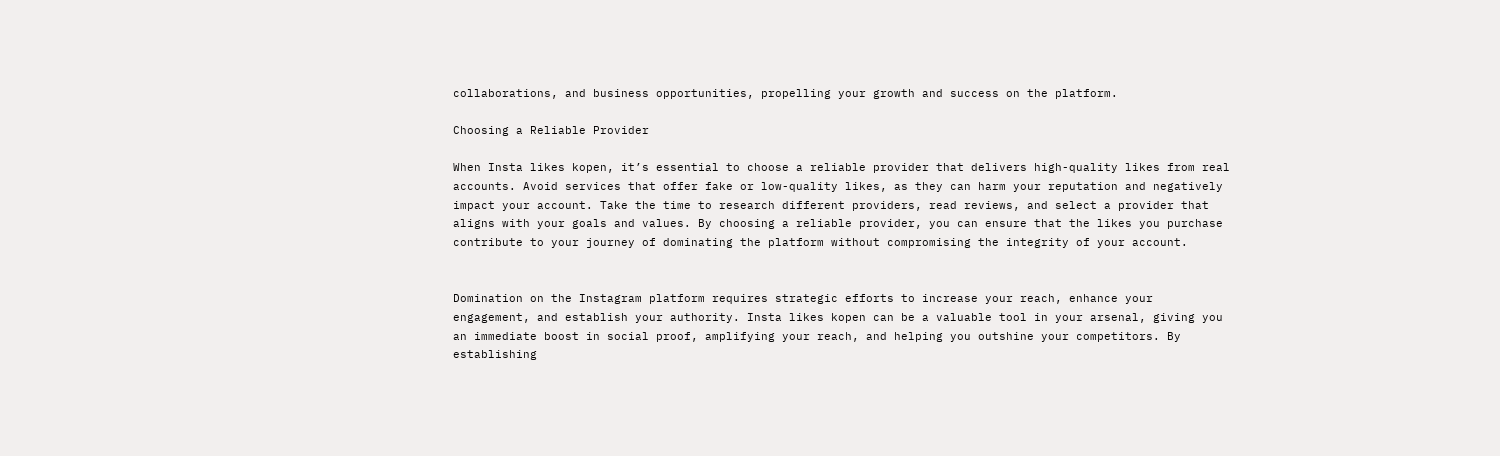collaborations, and business opportunities, propelling your growth and success on the platform.

Choosing a Reliable Provider

When Insta likes kopen, it’s essential to choose a reliable provider that delivers high-quality likes from real accounts. Avoid services that offer fake or low-quality likes, as they can harm your reputation and negatively impact your account. Take the time to research different providers, read reviews, and select a provider that aligns with your goals and values. By choosing a reliable provider, you can ensure that the likes you purchase contribute to your journey of dominating the platform without compromising the integrity of your account.


Domination on the Instagram platform requires strategic efforts to increase your reach, enhance your engagement, and establish your authority. Insta likes kopen can be a valuable tool in your arsenal, giving you an immediate boost in social proof, amplifying your reach, and helping you outshine your competitors. By establishing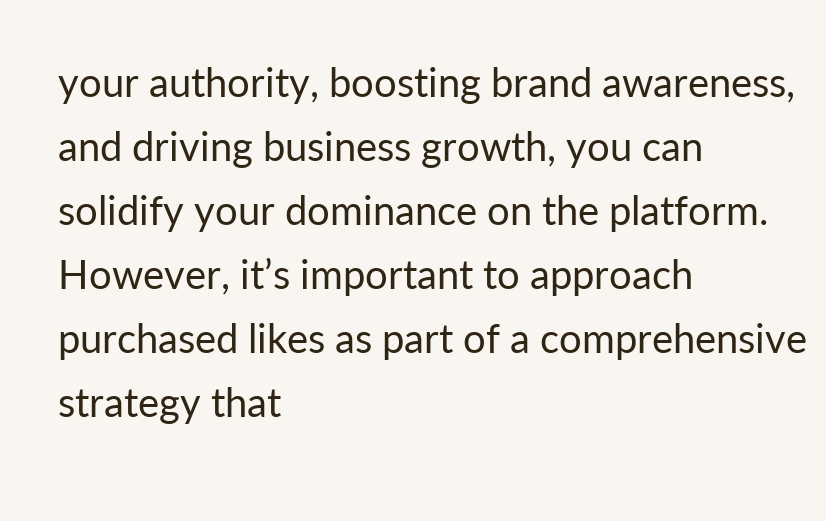your authority, boosting brand awareness, and driving business growth, you can solidify your dominance on the platform. However, it’s important to approach purchased likes as part of a comprehensive strategy that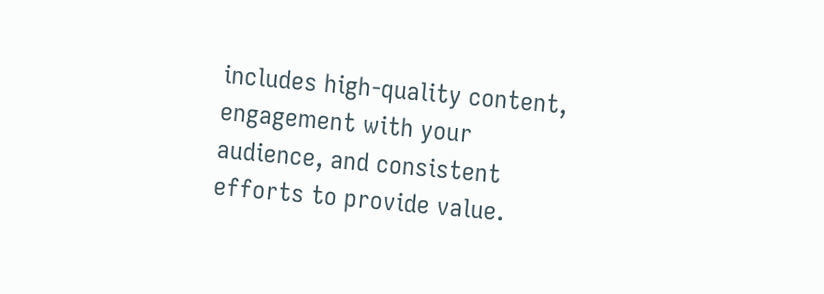includes high-quality content, engagement with your audience, and consistent efforts to provide value.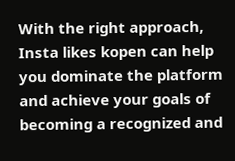With the right approach, Insta likes kopen can help you dominate the platform and achieve your goals of becoming a recognized and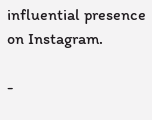influential presence on Instagram.

-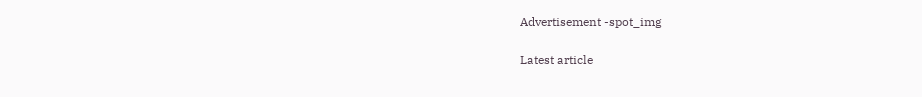Advertisement -spot_img

Latest article